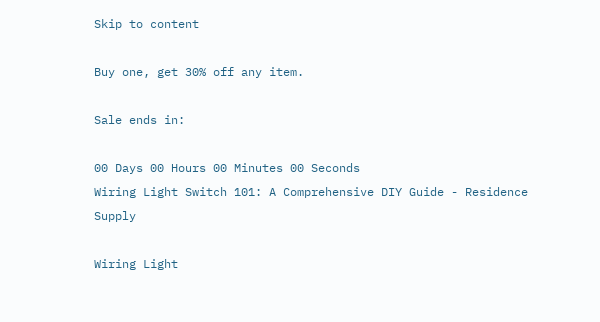Skip to content

Buy one, get 30% off any item.

Sale ends in:

00 Days 00 Hours 00 Minutes 00 Seconds
Wiring Light Switch 101: A Comprehensive DIY Guide - Residence Supply

Wiring Light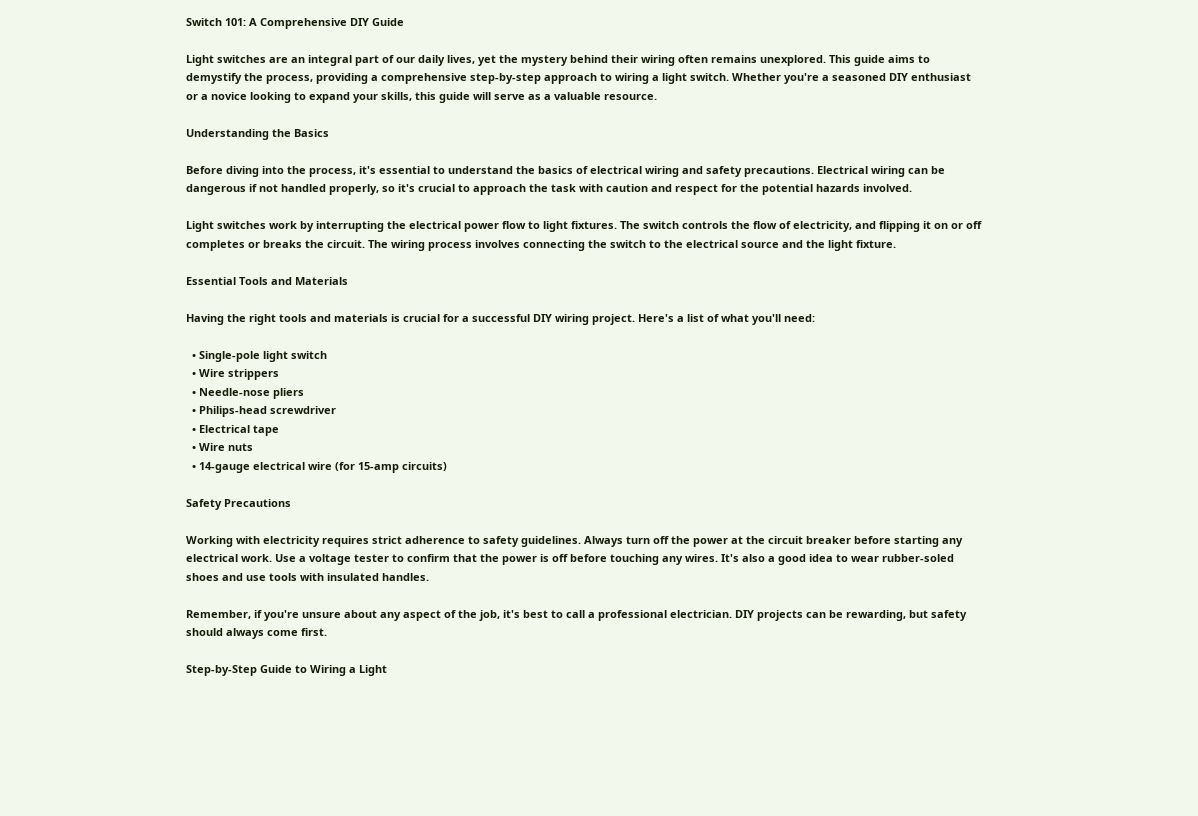Switch 101: A Comprehensive DIY Guide

Light switches are an integral part of our daily lives, yet the mystery behind their wiring often remains unexplored. This guide aims to demystify the process, providing a comprehensive step-by-step approach to wiring a light switch. Whether you're a seasoned DIY enthusiast or a novice looking to expand your skills, this guide will serve as a valuable resource.

Understanding the Basics

Before diving into the process, it's essential to understand the basics of electrical wiring and safety precautions. Electrical wiring can be dangerous if not handled properly, so it's crucial to approach the task with caution and respect for the potential hazards involved.

Light switches work by interrupting the electrical power flow to light fixtures. The switch controls the flow of electricity, and flipping it on or off completes or breaks the circuit. The wiring process involves connecting the switch to the electrical source and the light fixture.

Essential Tools and Materials

Having the right tools and materials is crucial for a successful DIY wiring project. Here's a list of what you'll need:

  • Single-pole light switch
  • Wire strippers
  • Needle-nose pliers
  • Philips-head screwdriver
  • Electrical tape
  • Wire nuts
  • 14-gauge electrical wire (for 15-amp circuits)

Safety Precautions

Working with electricity requires strict adherence to safety guidelines. Always turn off the power at the circuit breaker before starting any electrical work. Use a voltage tester to confirm that the power is off before touching any wires. It's also a good idea to wear rubber-soled shoes and use tools with insulated handles.

Remember, if you're unsure about any aspect of the job, it's best to call a professional electrician. DIY projects can be rewarding, but safety should always come first.

Step-by-Step Guide to Wiring a Light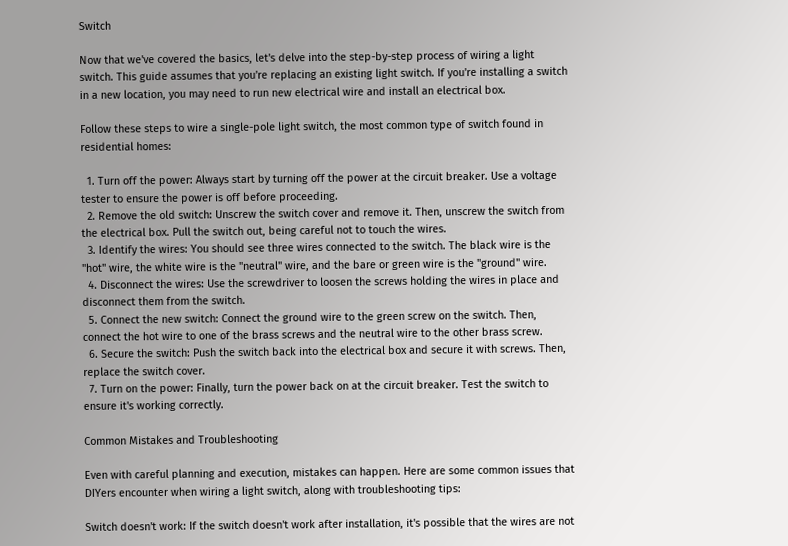Switch

Now that we've covered the basics, let's delve into the step-by-step process of wiring a light switch. This guide assumes that you're replacing an existing light switch. If you're installing a switch in a new location, you may need to run new electrical wire and install an electrical box.

Follow these steps to wire a single-pole light switch, the most common type of switch found in residential homes:

  1. Turn off the power: Always start by turning off the power at the circuit breaker. Use a voltage tester to ensure the power is off before proceeding.
  2. Remove the old switch: Unscrew the switch cover and remove it. Then, unscrew the switch from the electrical box. Pull the switch out, being careful not to touch the wires.
  3. Identify the wires: You should see three wires connected to the switch. The black wire is the "hot" wire, the white wire is the "neutral" wire, and the bare or green wire is the "ground" wire.
  4. Disconnect the wires: Use the screwdriver to loosen the screws holding the wires in place and disconnect them from the switch.
  5. Connect the new switch: Connect the ground wire to the green screw on the switch. Then, connect the hot wire to one of the brass screws and the neutral wire to the other brass screw.
  6. Secure the switch: Push the switch back into the electrical box and secure it with screws. Then, replace the switch cover.
  7. Turn on the power: Finally, turn the power back on at the circuit breaker. Test the switch to ensure it's working correctly.

Common Mistakes and Troubleshooting

Even with careful planning and execution, mistakes can happen. Here are some common issues that DIYers encounter when wiring a light switch, along with troubleshooting tips:

Switch doesn't work: If the switch doesn't work after installation, it's possible that the wires are not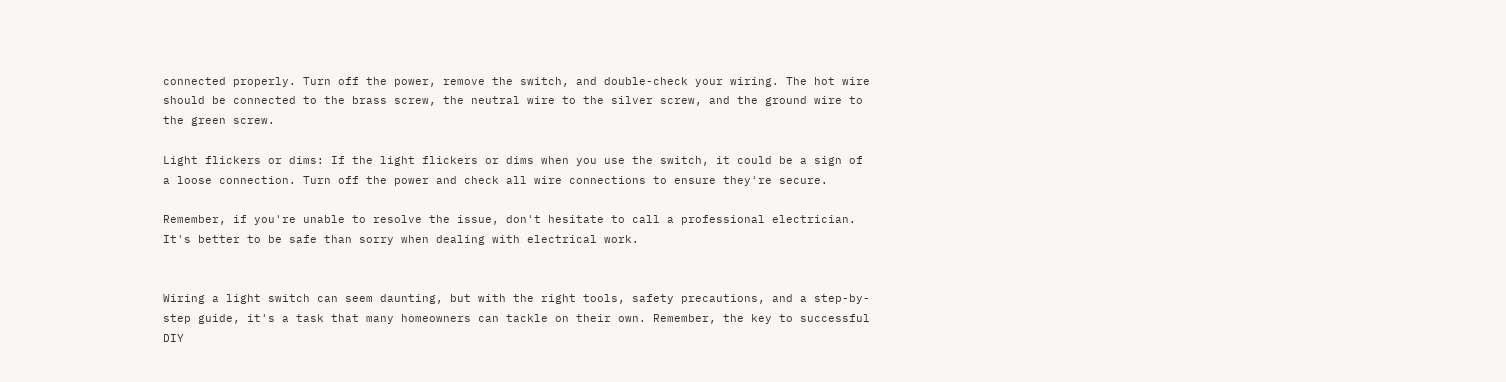connected properly. Turn off the power, remove the switch, and double-check your wiring. The hot wire should be connected to the brass screw, the neutral wire to the silver screw, and the ground wire to the green screw.

Light flickers or dims: If the light flickers or dims when you use the switch, it could be a sign of a loose connection. Turn off the power and check all wire connections to ensure they're secure.

Remember, if you're unable to resolve the issue, don't hesitate to call a professional electrician. It's better to be safe than sorry when dealing with electrical work.


Wiring a light switch can seem daunting, but with the right tools, safety precautions, and a step-by-step guide, it's a task that many homeowners can tackle on their own. Remember, the key to successful DIY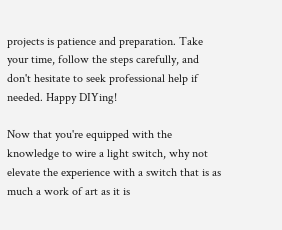projects is patience and preparation. Take your time, follow the steps carefully, and don't hesitate to seek professional help if needed. Happy DIYing!

Now that you're equipped with the knowledge to wire a light switch, why not elevate the experience with a switch that is as much a work of art as it is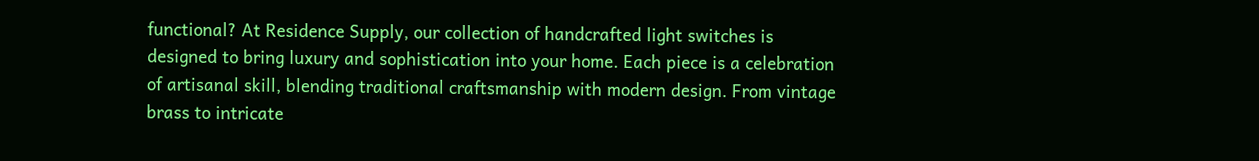functional? At Residence Supply, our collection of handcrafted light switches is designed to bring luxury and sophistication into your home. Each piece is a celebration of artisanal skill, blending traditional craftsmanship with modern design. From vintage brass to intricate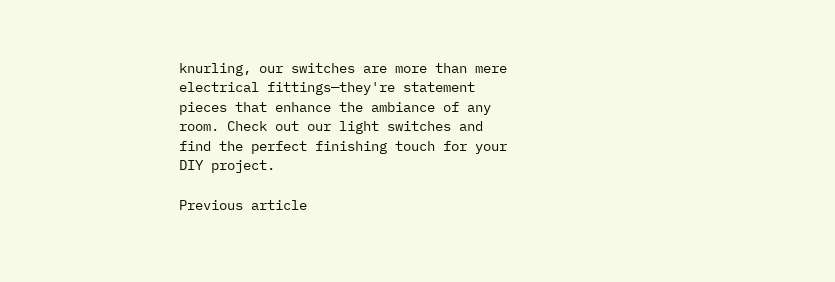knurling, our switches are more than mere electrical fittings—they're statement pieces that enhance the ambiance of any room. Check out our light switches and find the perfect finishing touch for your DIY project.

Previous article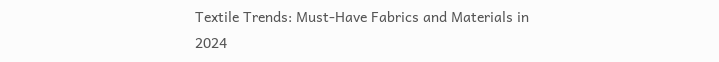Textile Trends: Must-Have Fabrics and Materials in 2024